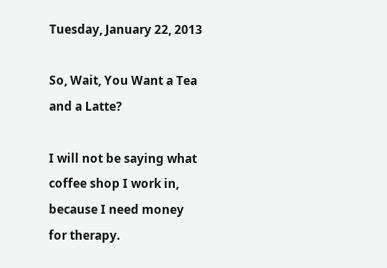Tuesday, January 22, 2013

So, Wait, You Want a Tea and a Latte?

I will not be saying what coffee shop I work in, because I need money for therapy.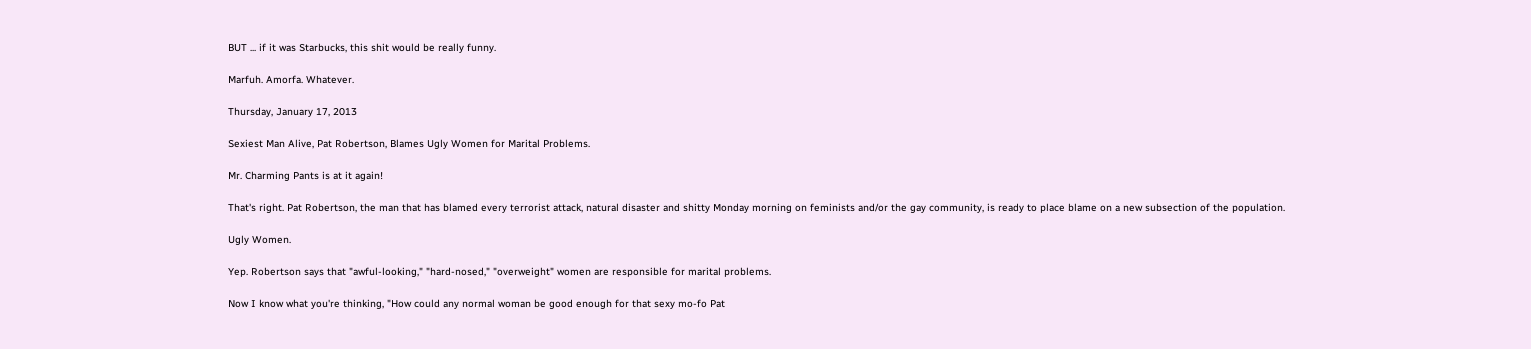BUT ... if it was Starbucks, this shit would be really funny.

Marfuh. Amorfa. Whatever.

Thursday, January 17, 2013

Sexiest Man Alive, Pat Robertson, Blames Ugly Women for Marital Problems.

Mr. Charming Pants is at it again!

That's right. Pat Robertson, the man that has blamed every terrorist attack, natural disaster and shitty Monday morning on feminists and/or the gay community, is ready to place blame on a new subsection of the population.

Ugly Women.

Yep. Robertson says that "awful-looking," "hard-nosed," "overweight" women are responsible for marital problems.

Now I know what you're thinking, "How could any normal woman be good enough for that sexy mo-fo Pat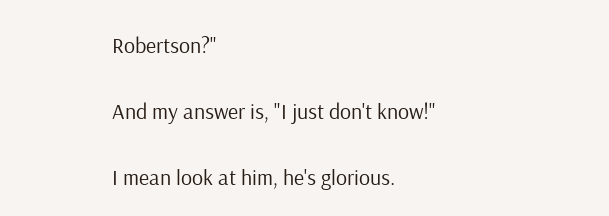Robertson?"

And my answer is, "I just don't know!"

I mean look at him, he's glorious.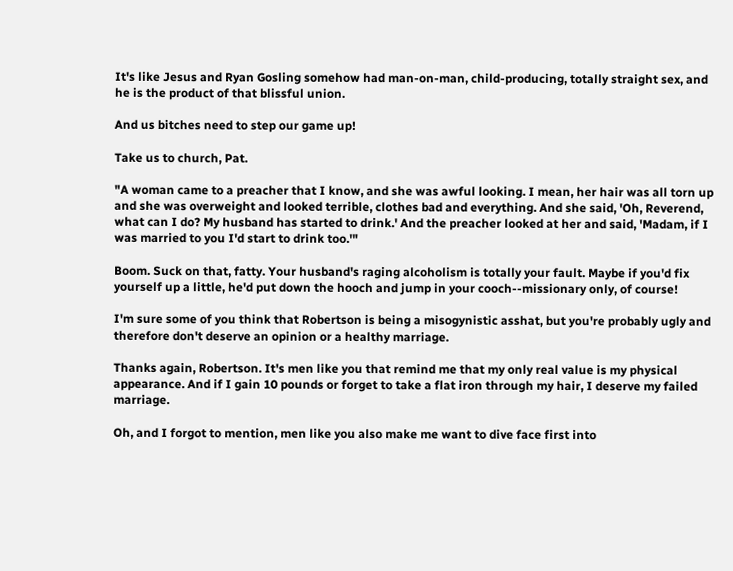It's like Jesus and Ryan Gosling somehow had man-on-man, child-producing, totally straight sex, and he is the product of that blissful union.

And us bitches need to step our game up!

Take us to church, Pat.

"A woman came to a preacher that I know, and she was awful looking. I mean, her hair was all torn up and she was overweight and looked terrible, clothes bad and everything. And she said, 'Oh, Reverend, what can I do? My husband has started to drink.' And the preacher looked at her and said, 'Madam, if I was married to you I'd start to drink too.'"

Boom. Suck on that, fatty. Your husband's raging alcoholism is totally your fault. Maybe if you'd fix yourself up a little, he'd put down the hooch and jump in your cooch--missionary only, of course!

I'm sure some of you think that Robertson is being a misogynistic asshat, but you're probably ugly and therefore don't deserve an opinion or a healthy marriage.

Thanks again, Robertson. It's men like you that remind me that my only real value is my physical appearance. And if I gain 10 pounds or forget to take a flat iron through my hair, I deserve my failed marriage.

Oh, and I forgot to mention, men like you also make me want to dive face first into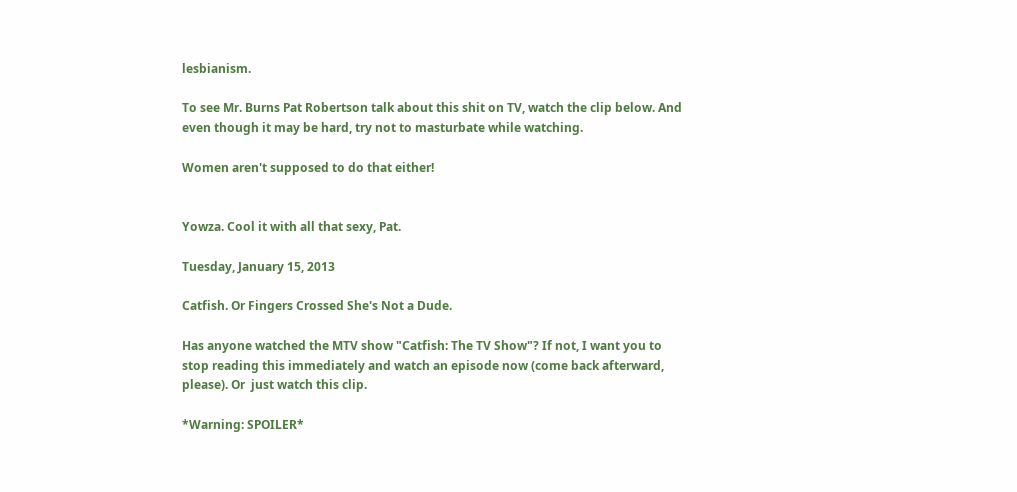lesbianism.

To see Mr. Burns Pat Robertson talk about this shit on TV, watch the clip below. And even though it may be hard, try not to masturbate while watching.

Women aren't supposed to do that either!


Yowza. Cool it with all that sexy, Pat.

Tuesday, January 15, 2013

Catfish. Or Fingers Crossed She's Not a Dude.

Has anyone watched the MTV show "Catfish: The TV Show"? If not, I want you to stop reading this immediately and watch an episode now (come back afterward, please). Or  just watch this clip.

*Warning: SPOILER*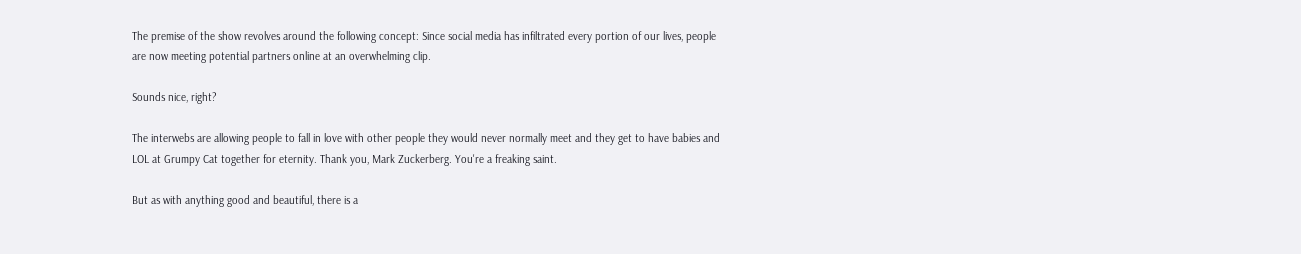The premise of the show revolves around the following concept: Since social media has infiltrated every portion of our lives, people are now meeting potential partners online at an overwhelming clip.

Sounds nice, right?

The interwebs are allowing people to fall in love with other people they would never normally meet and they get to have babies and LOL at Grumpy Cat together for eternity. Thank you, Mark Zuckerberg. You're a freaking saint.

But as with anything good and beautiful, there is a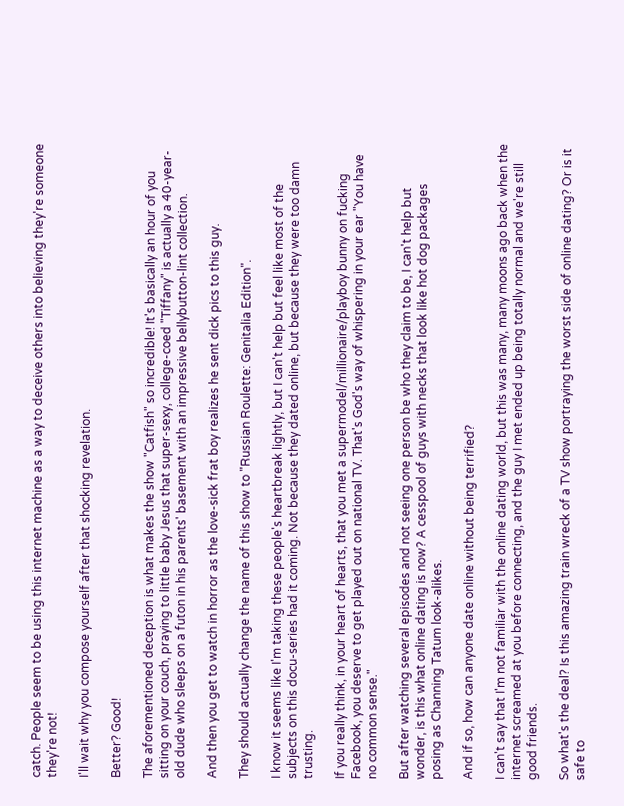catch. People seem to be using this internet machine as a way to deceive others into believing they're someone they're not!

I'll wait why you compose yourself after that shocking revelation.

Better? Good!

The aforementioned deception is what makes the show "Catfish" so incredible! It's basically an hour of you sitting on your couch, praying to little baby Jesus that super-sexy, college-coed "Tiffany" is actually a 40-year-old dude who sleeps on a futon in his parents' basement with an impressive bellybutton-lint collection.

And then you get to watch in horror as the love-sick frat boy realizes he sent dick pics to this guy.

They should actually change the name of this show to "Russian Roulette: Genitalia Edition".

I know it seems like I'm taking these people's heartbreak lightly, but I can't help but feel like most of the subjects on this docu-series had it coming. Not because they dated online, but because they were too damn trusting.

If you really think, in your heart of hearts, that you met a supermodel/millionaire/playboy bunny on fucking Facebook, you deserve to get played out on national TV. That's God's way of whispering in your ear "You have no common sense."

But after watching several episodes and not seeing one person be who they claim to be, I can't help but wonder, is this what online dating is now? A cesspool of guys with necks that look like hot dog packages posing as Channing Tatum look-alikes.

And if so, how can anyone date online without being terrified?

I can't say that I'm not familiar with the online dating world, but this was many, many moons ago back when the internet screamed at you before connecting, and the guy I met ended up being totally normal and we're still good friends.

So what's the deal? Is this amazing train wreck of a TV show portraying the worst side of online dating? Or is it safe to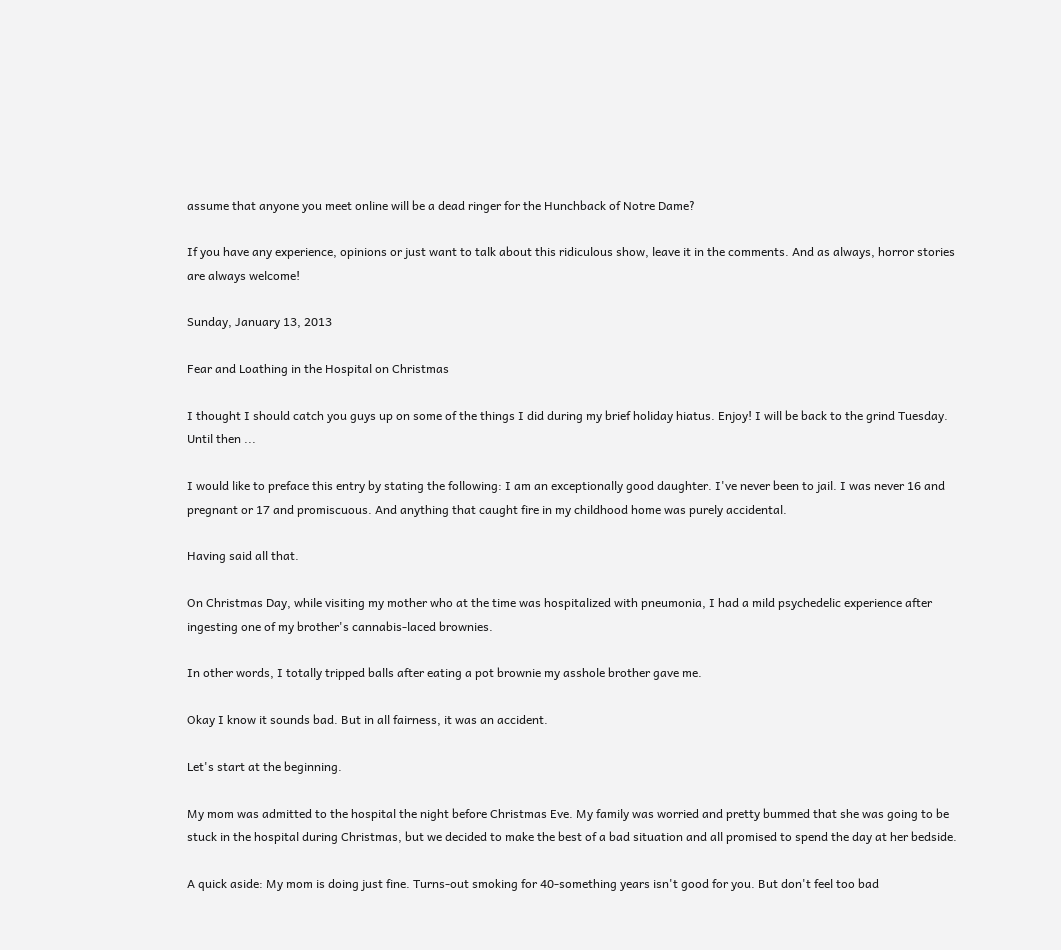assume that anyone you meet online will be a dead ringer for the Hunchback of Notre Dame?

If you have any experience, opinions or just want to talk about this ridiculous show, leave it in the comments. And as always, horror stories are always welcome!

Sunday, January 13, 2013

Fear and Loathing in the Hospital on Christmas

I thought I should catch you guys up on some of the things I did during my brief holiday hiatus. Enjoy! I will be back to the grind Tuesday. Until then ...

I would like to preface this entry by stating the following: I am an exceptionally good daughter. I've never been to jail. I was never 16 and pregnant or 17 and promiscuous. And anything that caught fire in my childhood home was purely accidental.

Having said all that.

On Christmas Day, while visiting my mother who at the time was hospitalized with pneumonia, I had a mild psychedelic experience after ingesting one of my brother's cannabis-laced brownies.

In other words, I totally tripped balls after eating a pot brownie my asshole brother gave me.

Okay I know it sounds bad. But in all fairness, it was an accident.

Let's start at the beginning.

My mom was admitted to the hospital the night before Christmas Eve. My family was worried and pretty bummed that she was going to be stuck in the hospital during Christmas, but we decided to make the best of a bad situation and all promised to spend the day at her bedside.

A quick aside: My mom is doing just fine. Turns-out smoking for 40-something years isn't good for you. But don't feel too bad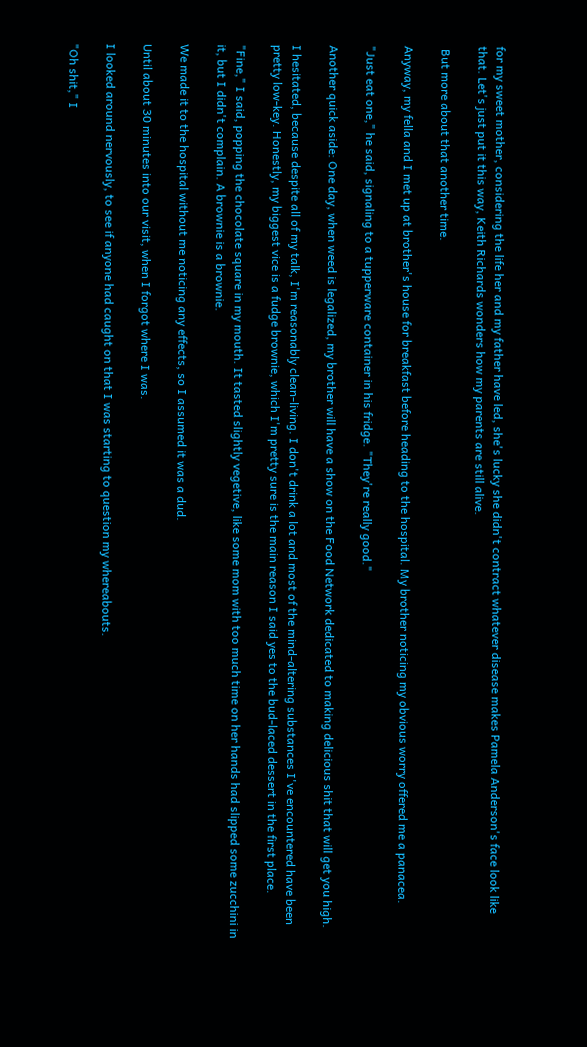for my sweet mother, considering the life her and my father have led, she's lucky she didn't contract whatever disease makes Pamela Anderson's face look like that. Let's just put it this way, Keith Richards wonders how my parents are still alive.

 But more about that another time.

Anyway, my fella and I met up at brother's house for breakfast before heading to the hospital. My brother noticing my obvious worry offered me a panacea.

"Just eat one," he said, signaling to a tupperware container in his fridge. "They're really good."

Another quick aside: One day, when weed is legalized, my brother will have a show on the Food Network dedicated to making delicious shit that will get you high.

I hesitated, because despite all of my talk, I'm reasonably clean-living. I don't drink a lot and most of the mind-altering substances I've encountered have been pretty low-key. Honestly, my biggest vice is a fudge brownie, which I'm pretty sure is the main reason I said yes to the bud-laced dessert in the first place.

"Fine," I said, popping the chocolate square in my mouth. It tasted slightly vegetive, like some mom with too much time on her hands had slipped some zucchini in it, but I didn't complain. A brownie is a brownie.

We made it to the hospital without me noticing any effects, so I assumed it was a dud.

Until about 30 minutes into our visit, when I forgot where I was.

I looked around nervously, to see if anyone had caught on that I was starting to question my whereabouts.

"Oh shit," I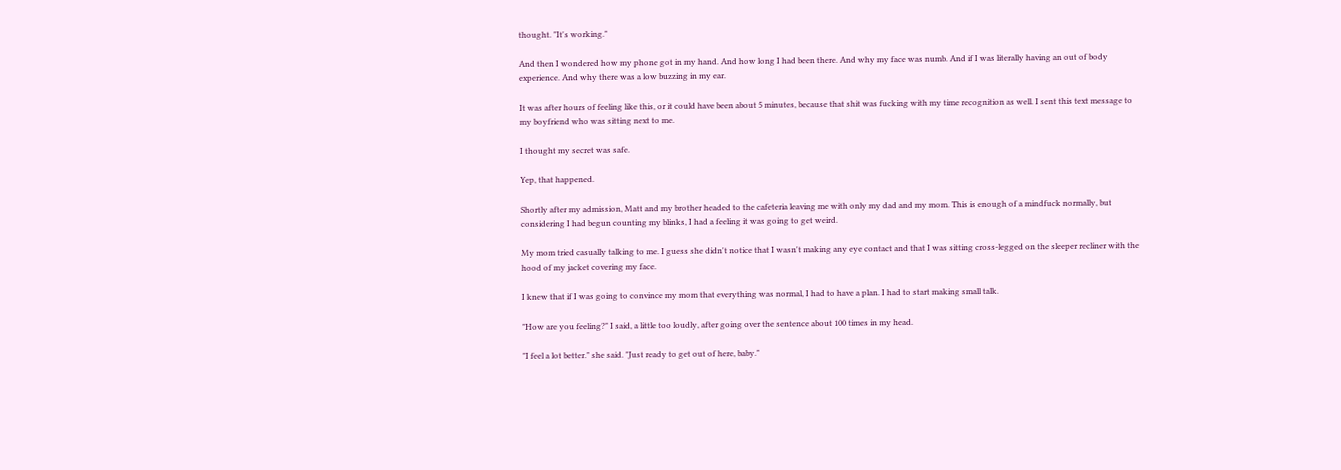thought. "It's working."

And then I wondered how my phone got in my hand. And how long I had been there. And why my face was numb. And if I was literally having an out of body experience. And why there was a low buzzing in my ear.

It was after hours of feeling like this, or it could have been about 5 minutes, because that shit was fucking with my time recognition as well. I sent this text message to my boyfriend who was sitting next to me.

I thought my secret was safe.

Yep, that happened.

Shortly after my admission, Matt and my brother headed to the cafeteria leaving me with only my dad and my mom. This is enough of a mindfuck normally, but considering I had begun counting my blinks, I had a feeling it was going to get weird.

My mom tried casually talking to me. I guess she didn't notice that I wasn't making any eye contact and that I was sitting cross-legged on the sleeper recliner with the hood of my jacket covering my face.

I knew that if I was going to convince my mom that everything was normal, I had to have a plan. I had to start making small talk.

"How are you feeling?" I said, a little too loudly, after going over the sentence about 100 times in my head.

"I feel a lot better." she said. "Just ready to get out of here, baby."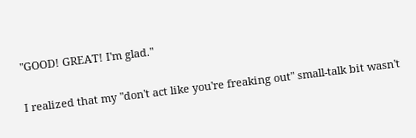"GOOD! GREAT! I'm glad."

I realized that my "don't act like you're freaking out" small-talk bit wasn't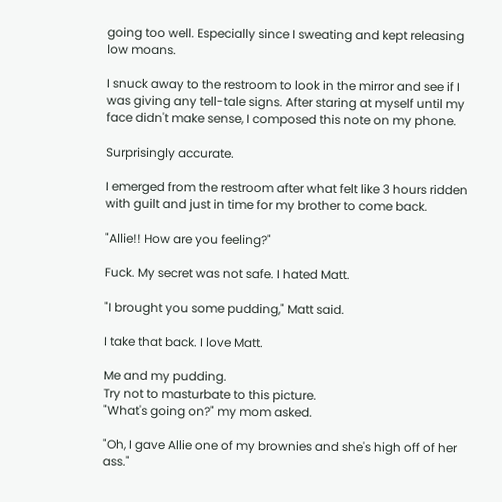going too well. Especially since I sweating and kept releasing low moans.

I snuck away to the restroom to look in the mirror and see if I was giving any tell-tale signs. After staring at myself until my face didn't make sense, I composed this note on my phone.

Surprisingly accurate.

I emerged from the restroom after what felt like 3 hours ridden with guilt and just in time for my brother to come back.

"Allie!! How are you feeling?"

Fuck. My secret was not safe. I hated Matt.

"I brought you some pudding," Matt said.

I take that back. I love Matt.

Me and my pudding.
Try not to masturbate to this picture.
"What's going on?" my mom asked.

"Oh, I gave Allie one of my brownies and she's high off of her ass."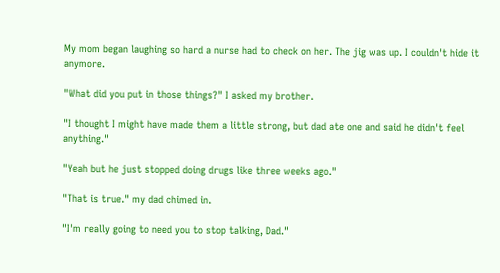My mom began laughing so hard a nurse had to check on her. The jig was up. I couldn't hide it anymore.

"What did you put in those things?" I asked my brother.

"I thought I might have made them a little strong, but dad ate one and said he didn't feel anything."

"Yeah but he just stopped doing drugs like three weeks ago."

"That is true." my dad chimed in.

"I'm really going to need you to stop talking, Dad."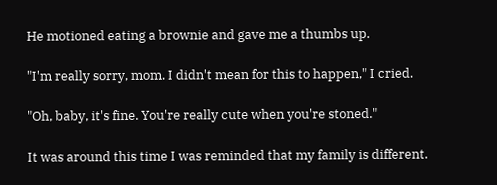He motioned eating a brownie and gave me a thumbs up.

"I'm really sorry, mom. I didn't mean for this to happen," I cried.

"Oh, baby, it's fine. You're really cute when you're stoned."

It was around this time I was reminded that my family is different.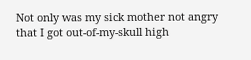Not only was my sick mother not angry that I got out-of-my-skull high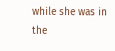while she was in the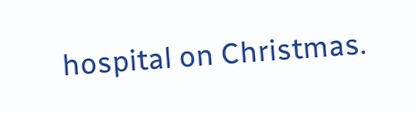hospital on Christmas.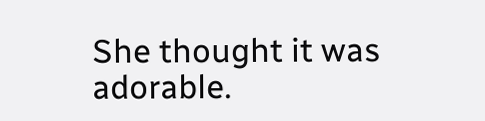She thought it was adorable.